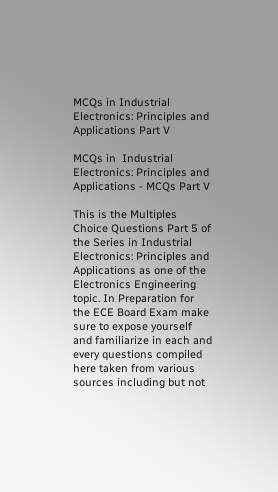MCQs in Industrial Electronics: Principles and Applications Part V

MCQs in  Industrial Electronics: Principles and Applications - MCQs Part V

This is the Multiples Choice Questions Part 5 of the Series in Industrial Electronics: Principles and Applications as one of the Electronics Engineering topic. In Preparation for the ECE Board Exam make sure to expose yourself and familiarize in each and every questions compiled here taken from various sources including but not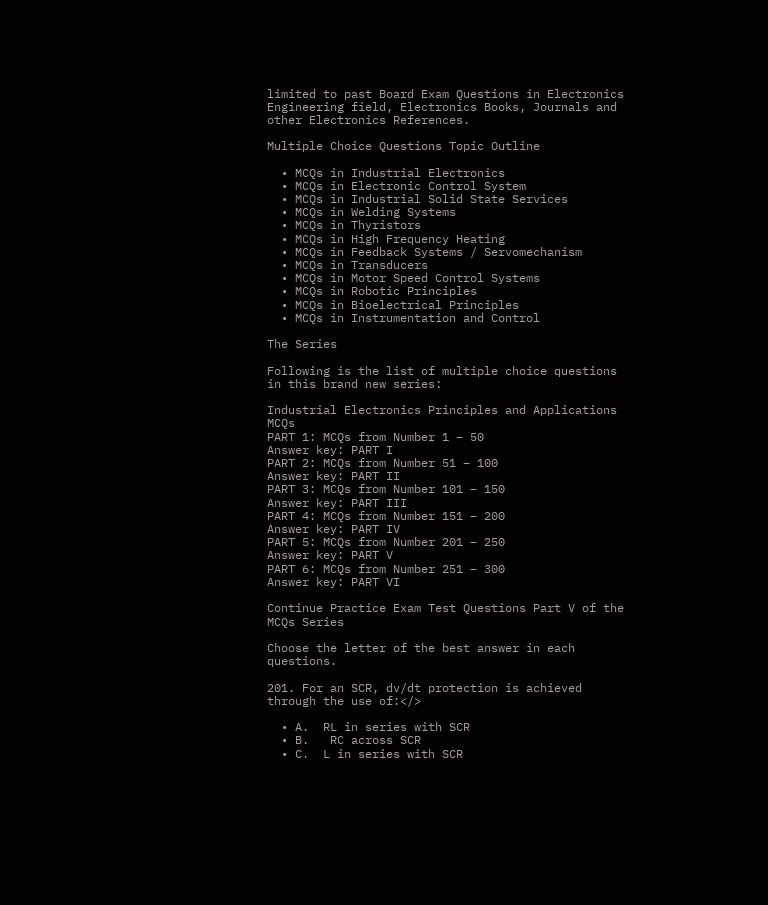limited to past Board Exam Questions in Electronics Engineering field, Electronics Books, Journals and other Electronics References.

Multiple Choice Questions Topic Outline

  • MCQs in Industrial Electronics
  • MCQs in Electronic Control System
  • MCQs in Industrial Solid State Services
  • MCQs in Welding Systems
  • MCQs in Thyristors
  • MCQs in High Frequency Heating
  • MCQs in Feedback Systems / Servomechanism
  • MCQs in Transducers
  • MCQs in Motor Speed Control Systems
  • MCQs in Robotic Principles
  • MCQs in Bioelectrical Principles
  • MCQs in Instrumentation and Control

The Series

Following is the list of multiple choice questions in this brand new series:

Industrial Electronics Principles and Applications MCQs
PART 1: MCQs from Number 1 – 50                        Answer key: PART I
PART 2: MCQs from Number 51 – 100                   Answer key: PART II
PART 3: MCQs from Number 101 – 150                 Answer key: PART III
PART 4: MCQs from Number 151 – 200                 Answer key: PART IV
PART 5: MCQs from Number 201 – 250                 Answer key: PART V
PART 6: MCQs from Number 251 – 300                 Answer key: PART VI

Continue Practice Exam Test Questions Part V of the MCQs Series

Choose the letter of the best answer in each questions.

201. For an SCR, dv/dt protection is achieved through the use of:</>

  • A.  RL in series with SCR
  • B.   RC across SCR
  • C.  L in series with SCR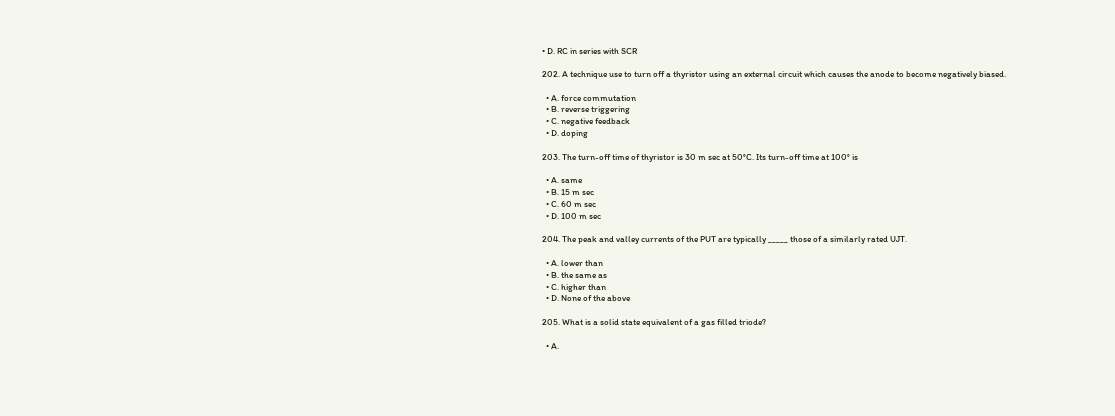• D. RC in series with SCR

202. A technique use to turn off a thyristor using an external circuit which causes the anode to become negatively biased.

  • A. force commutation
  • B. reverse triggering
  • C. negative feedback
  • D. doping

203. The turn-off time of thyristor is 30 m sec at 50°C. Its turn-off time at 100° is

  • A. same
  • B. 15 m sec
  • C. 60 m sec
  • D. 100 m sec

204. The peak and valley currents of the PUT are typically _____ those of a similarly rated UJT.

  • A. lower than
  • B. the same as
  • C. higher than
  • D. None of the above

205. What is a solid state equivalent of a gas filled triode?

  • A.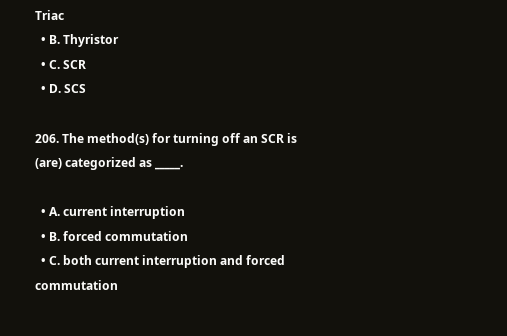Triac
  • B. Thyristor
  • C. SCR
  • D. SCS

206. The method(s) for turning off an SCR is (are) categorized as _____.

  • A. current interruption
  • B. forced commutation
  • C. both current interruption and forced commutation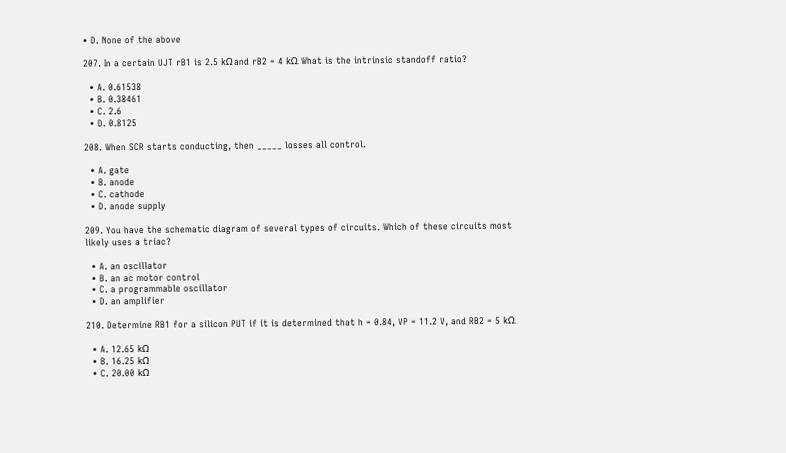• D. None of the above

207. In a certain UJT rB1 is 2.5 kΩ and rB2 = 4 kΩ. What is the intrinsic standoff ratio?

  • A. 0.61538
  • B. 0.38461
  • C. 2.6
  • D. 0.8125

208. When SCR starts conducting, then _____ losses all control.

  • A. gate
  • B. anode
  • C. cathode
  • D. anode supply

209. You have the schematic diagram of several types of circuits. Which of these circuits most likely uses a triac?

  • A. an oscillator
  • B. an ac motor control
  • C. a programmable oscillator
  • D. an amplifier

210. Determine RB1 for a silicon PUT if it is determined that h = 0.84, VP = 11.2 V, and RB2 = 5 kΩ.

  • A. 12.65 kΩ
  • B. 16.25 kΩ
  • C. 20.00 kΩ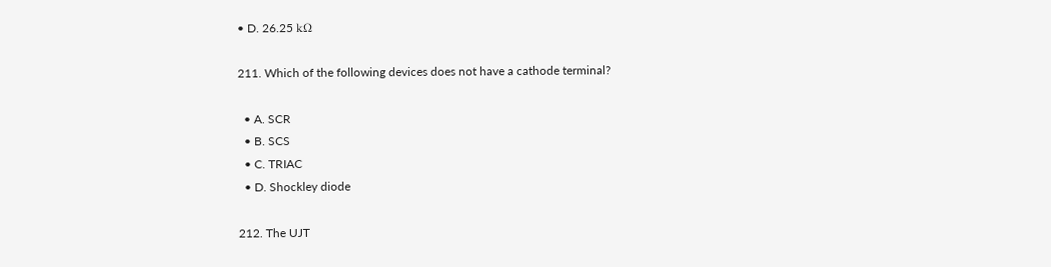• D. 26.25 kΩ

211. Which of the following devices does not have a cathode terminal?

  • A. SCR
  • B. SCS
  • C. TRIAC
  • D. Shockley diode

212. The UJT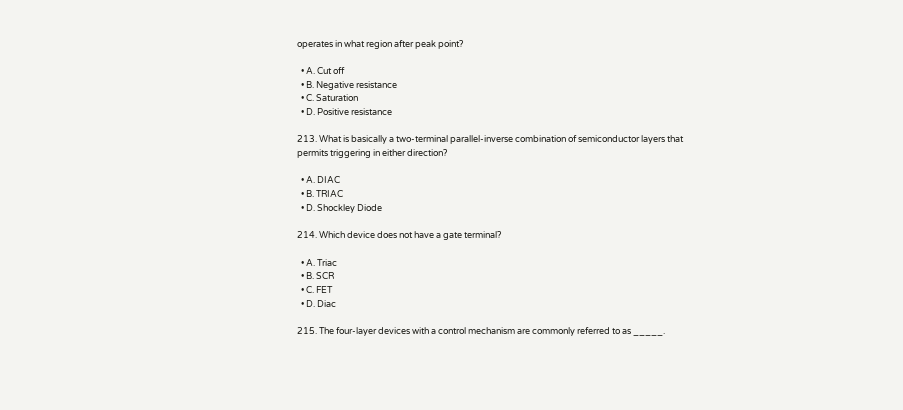operates in what region after peak point?

  • A. Cut off
  • B. Negative resistance
  • C. Saturation
  • D. Positive resistance

213. What is basically a two-terminal parallel-inverse combination of semiconductor layers that permits triggering in either direction?

  • A. DIAC
  • B. TRIAC
  • D. Shockley Diode

214. Which device does not have a gate terminal?

  • A. Triac
  • B. SCR
  • C. FET
  • D. Diac

215. The four-layer devices with a control mechanism are commonly referred to as _____.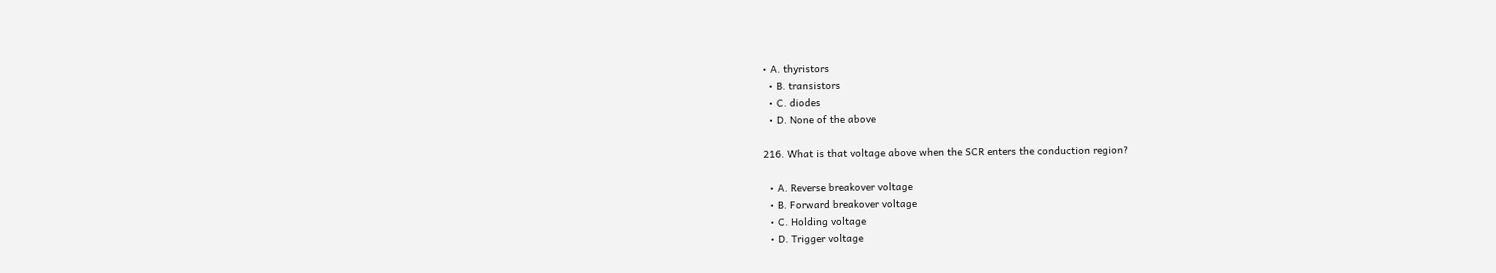• A. thyristors
  • B. transistors
  • C. diodes
  • D. None of the above

216. What is that voltage above when the SCR enters the conduction region?

  • A. Reverse breakover voltage
  • B. Forward breakover voltage
  • C. Holding voltage
  • D. Trigger voltage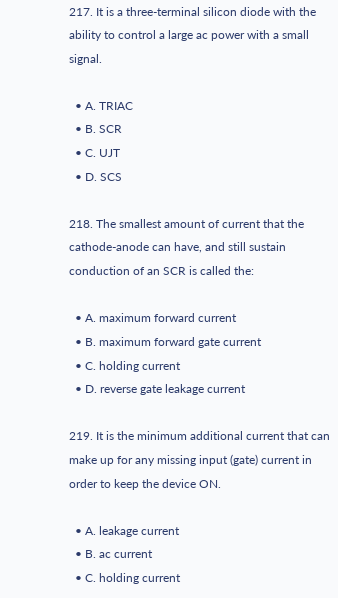217. It is a three-terminal silicon diode with the ability to control a large ac power with a small signal.

  • A. TRIAC
  • B. SCR
  • C. UJT
  • D. SCS

218. The smallest amount of current that the cathode-anode can have, and still sustain conduction of an SCR is called the:

  • A. maximum forward current
  • B. maximum forward gate current
  • C. holding current
  • D. reverse gate leakage current

219. It is the minimum additional current that can make up for any missing input (gate) current in order to keep the device ON.

  • A. leakage current
  • B. ac current
  • C. holding current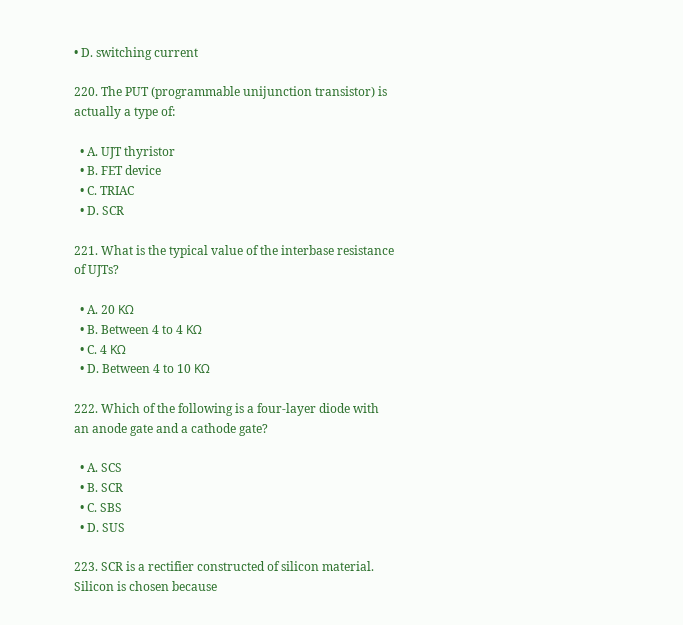• D. switching current

220. The PUT (programmable unijunction transistor) is actually a type of:

  • A. UJT thyristor
  • B. FET device
  • C. TRIAC
  • D. SCR

221. What is the typical value of the interbase resistance of UJTs?

  • A. 20 KΩ
  • B. Between 4 to 4 KΩ
  • C. 4 KΩ
  • D. Between 4 to 10 KΩ

222. Which of the following is a four-layer diode with an anode gate and a cathode gate?

  • A. SCS
  • B. SCR
  • C. SBS
  • D. SUS

223. SCR is a rectifier constructed of silicon material. Silicon is chosen because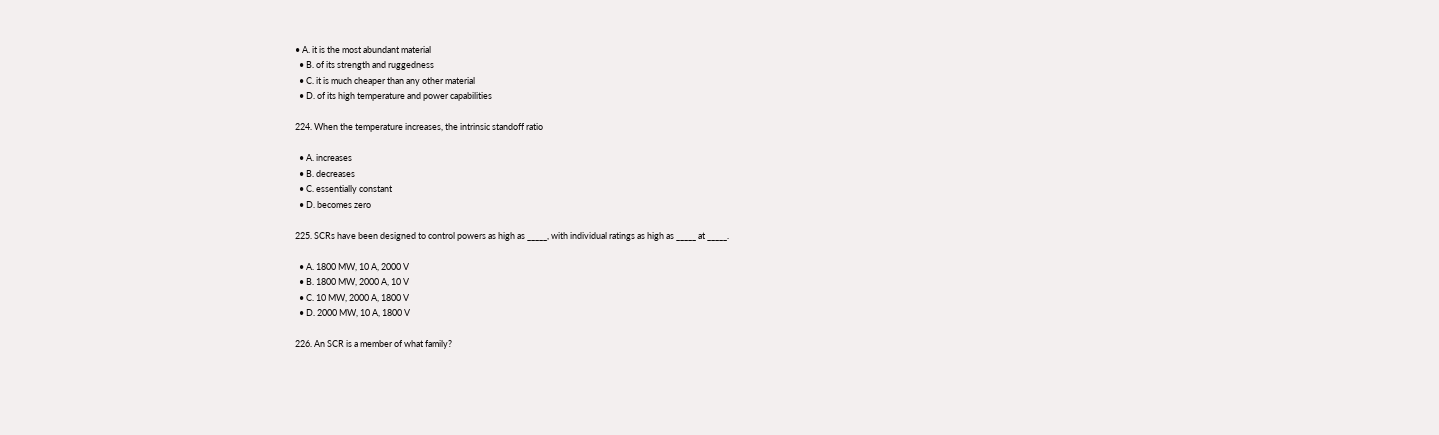• A. it is the most abundant material
  • B. of its strength and ruggedness
  • C. it is much cheaper than any other material
  • D. of its high temperature and power capabilities

224. When the temperature increases, the intrinsic standoff ratio

  • A. increases
  • B. decreases
  • C. essentially constant
  • D. becomes zero

225. SCRs have been designed to control powers as high as _____, with individual ratings as high as _____ at _____.

  • A. 1800 MW, 10 A, 2000 V
  • B. 1800 MW, 2000 A, 10 V
  • C. 10 MW, 2000 A, 1800 V
  • D. 2000 MW, 10 A, 1800 V

226. An SCR is a member of what family?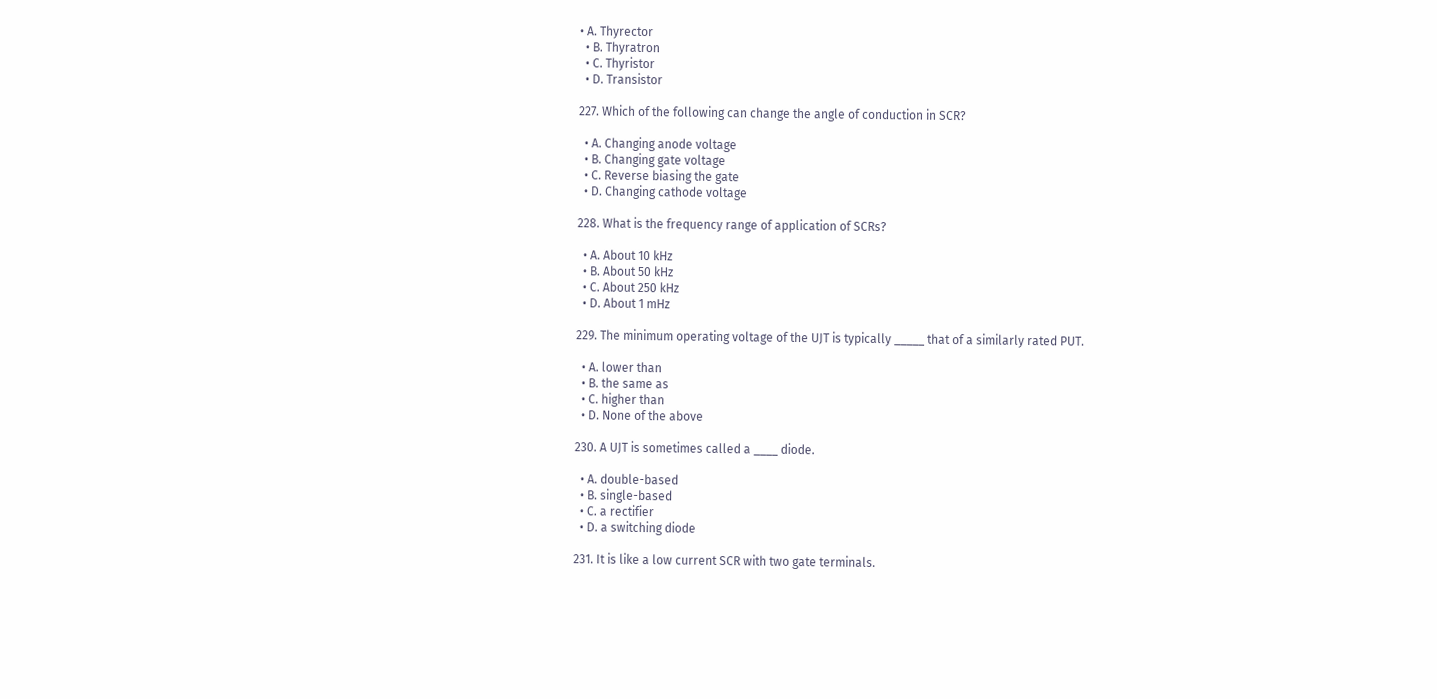• A. Thyrector
  • B. Thyratron
  • C. Thyristor
  • D. Transistor

227. Which of the following can change the angle of conduction in SCR?

  • A. Changing anode voltage
  • B. Changing gate voltage
  • C. Reverse biasing the gate
  • D. Changing cathode voltage

228. What is the frequency range of application of SCRs?

  • A. About 10 kHz
  • B. About 50 kHz
  • C. About 250 kHz
  • D. About 1 mHz

229. The minimum operating voltage of the UJT is typically _____ that of a similarly rated PUT.

  • A. lower than
  • B. the same as
  • C. higher than
  • D. None of the above

230. A UJT is sometimes called a ____ diode.

  • A. double-based
  • B. single-based
  • C. a rectifier
  • D. a switching diode

231. It is like a low current SCR with two gate terminals.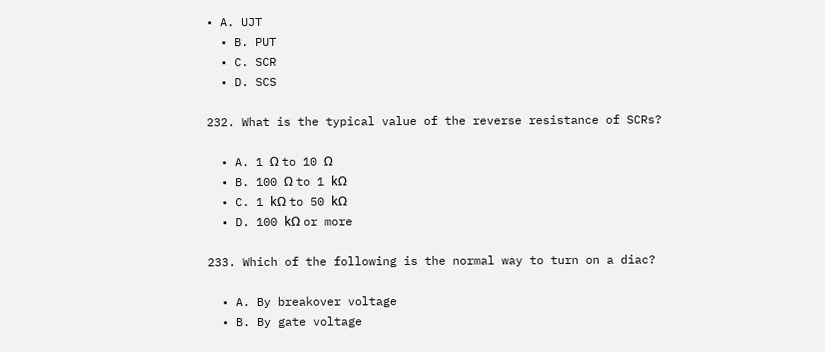• A. UJT
  • B. PUT
  • C. SCR
  • D. SCS

232. What is the typical value of the reverse resistance of SCRs?

  • A. 1 Ω to 10 Ω
  • B. 100 Ω to 1 kΩ
  • C. 1 kΩ to 50 kΩ
  • D. 100 kΩ or more

233. Which of the following is the normal way to turn on a diac?

  • A. By breakover voltage
  • B. By gate voltage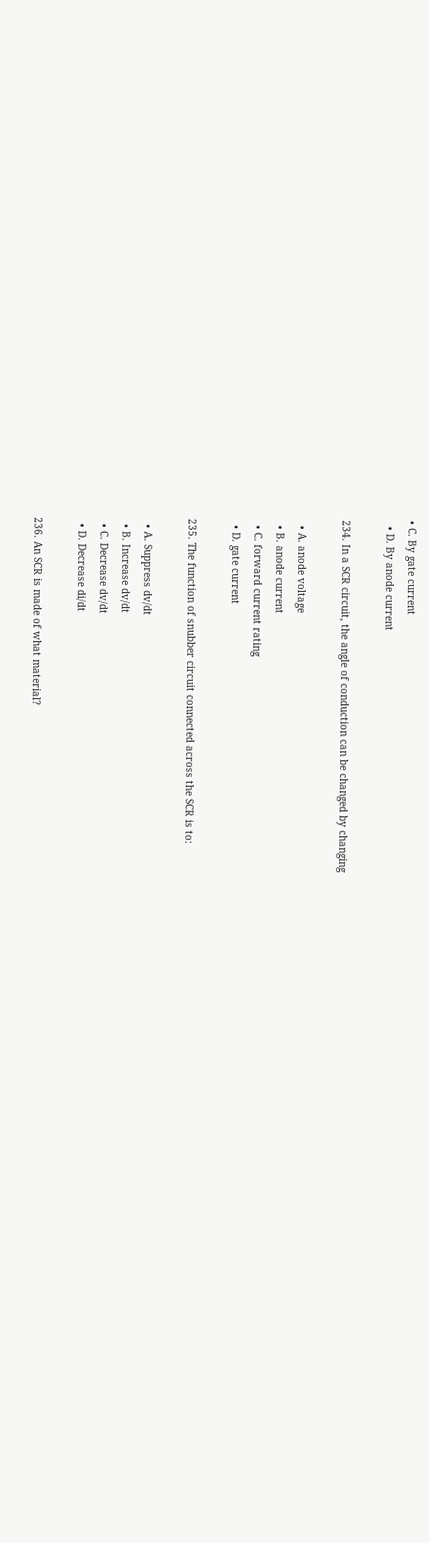• C. By gate current
  • D. By anode current

234. In a SCR circuit, the angle of conduction can be changed by changing

  • A. anode voltage
  • B. anode current
  • C. forward current rating
  • D. gate current

235. The function of snubber circuit connected across the SCR is to:

  • A. Suppress dv/dt
  • B. Increase dv/dt
  • C. Decrease dv/dt
  • D. Decrease di/dt

236. An SCR is made of what material?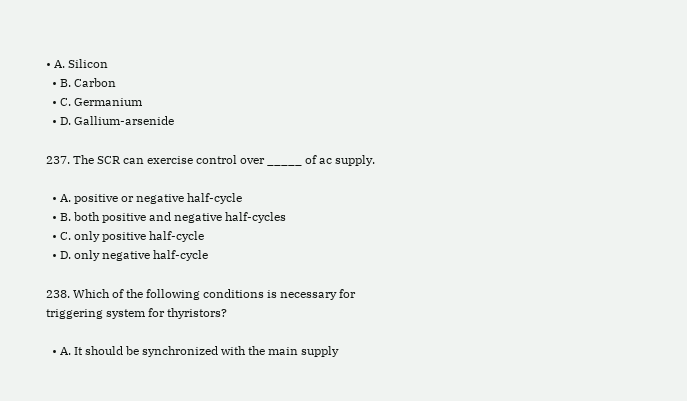• A. Silicon
  • B. Carbon
  • C. Germanium
  • D. Gallium-arsenide

237. The SCR can exercise control over _____ of ac supply.

  • A. positive or negative half-cycle
  • B. both positive and negative half-cycles
  • C. only positive half-cycle
  • D. only negative half-cycle

238. Which of the following conditions is necessary for triggering system for thyristors?

  • A. It should be synchronized with the main supply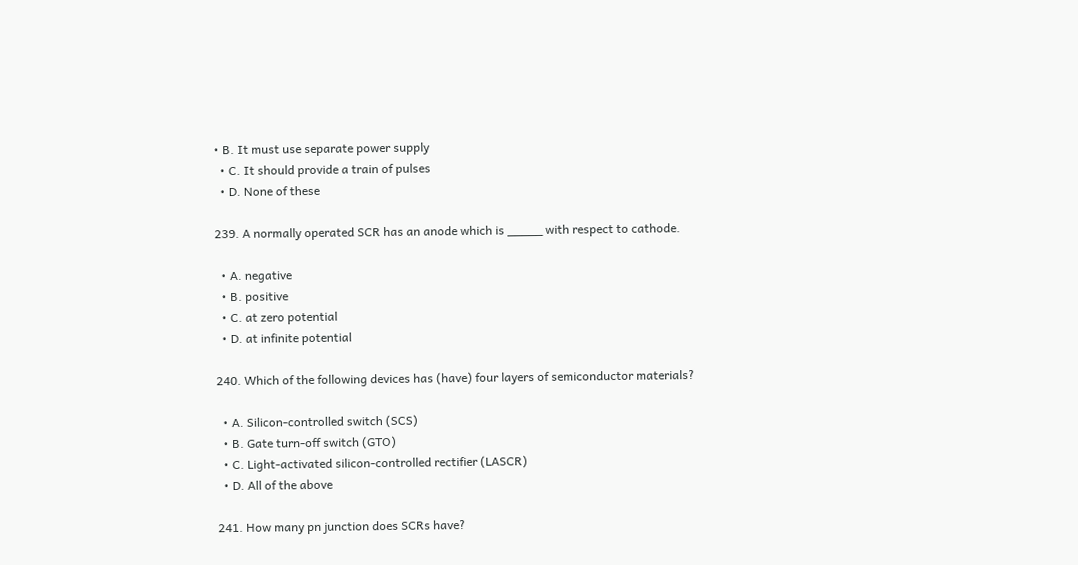• B. It must use separate power supply
  • C. It should provide a train of pulses
  • D. None of these

239. A normally operated SCR has an anode which is _____ with respect to cathode.

  • A. negative
  • B. positive
  • C. at zero potential
  • D. at infinite potential

240. Which of the following devices has (have) four layers of semiconductor materials?

  • A. Silicon-controlled switch (SCS)
  • B. Gate turn-off switch (GTO)
  • C. Light-activated silicon-controlled rectifier (LASCR)
  • D. All of the above

241. How many pn junction does SCRs have?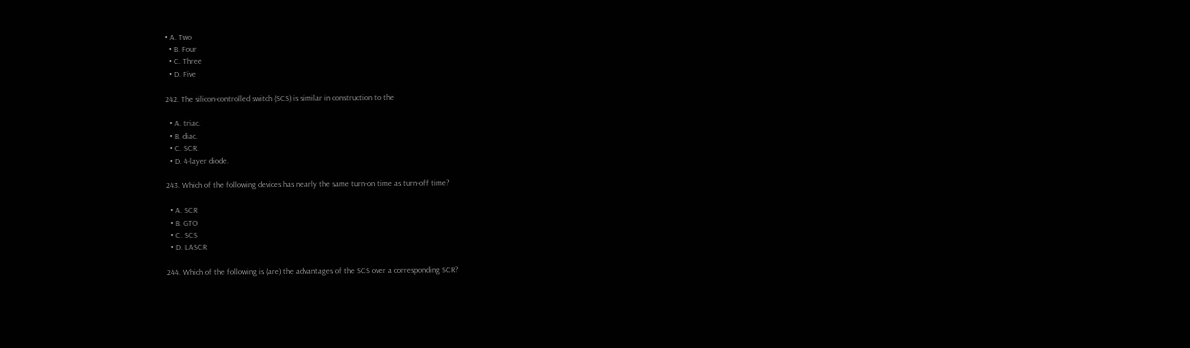• A. Two
  • B. Four
  • C. Three
  • D. Five

242. The silicon-controlled switch (SCS) is similar in construction to the

  • A. triac.
  • B. diac.
  • C. SCR.
  • D. 4-layer diode.

243. Which of the following devices has nearly the same turn-on time as turn-off time?

  • A. SCR
  • B. GTO
  • C. SCS
  • D. LASCR

244. Which of the following is (are) the advantages of the SCS over a corresponding SCR?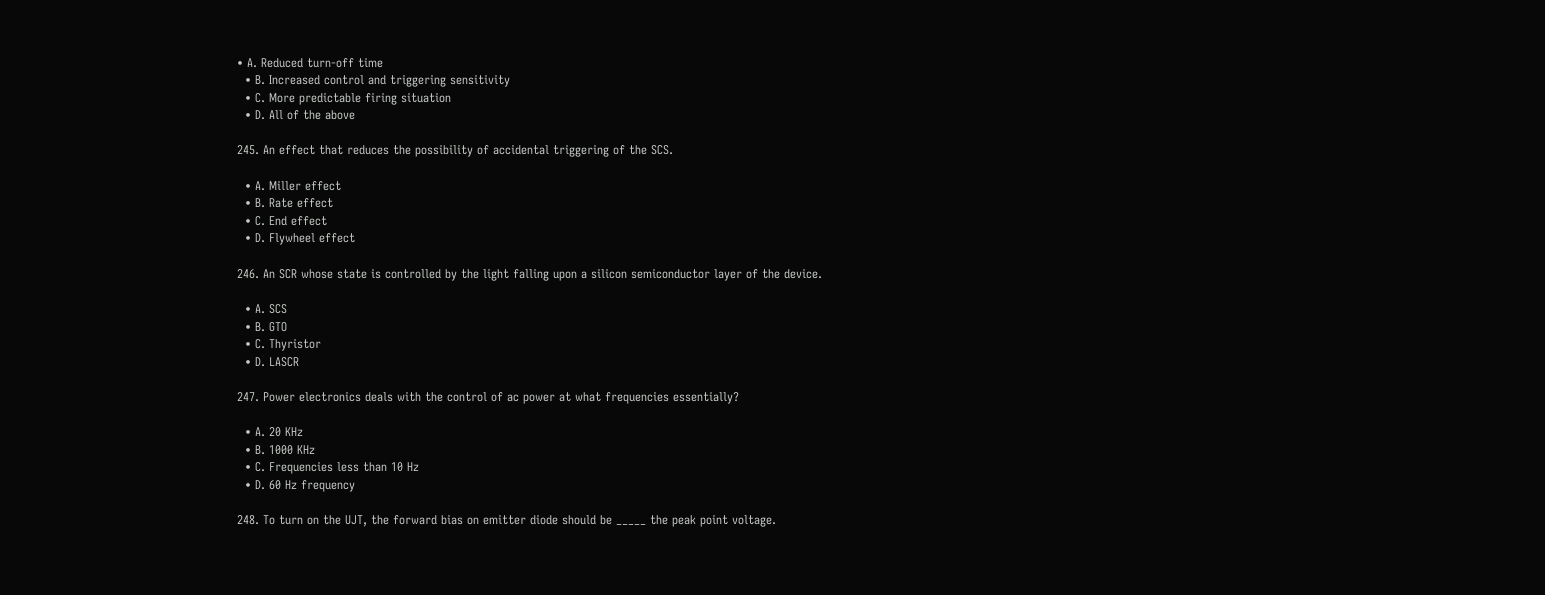• A. Reduced turn-off time
  • B. Increased control and triggering sensitivity
  • C. More predictable firing situation
  • D. All of the above

245. An effect that reduces the possibility of accidental triggering of the SCS.

  • A. Miller effect
  • B. Rate effect
  • C. End effect
  • D. Flywheel effect

246. An SCR whose state is controlled by the light falling upon a silicon semiconductor layer of the device.

  • A. SCS
  • B. GTO
  • C. Thyristor
  • D. LASCR

247. Power electronics deals with the control of ac power at what frequencies essentially?

  • A. 20 KHz
  • B. 1000 KHz
  • C. Frequencies less than 10 Hz
  • D. 60 Hz frequency

248. To turn on the UJT, the forward bias on emitter diode should be _____ the peak point voltage.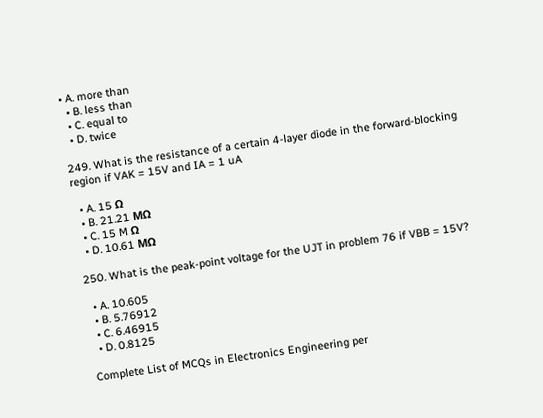• A. more than
  • B. less than
  • C. equal to
  • D. twice

249. What is the resistance of a certain 4-layer diode in the forward-blocking region if VAK = 15V and IA = 1 uA

  • A. 15 Ω
  • B. 21.21 MΩ
  • C. 15 M Ω
  • D. 10.61 MΩ

250. What is the peak-point voltage for the UJT in problem 76 if VBB = 15V?

  • A. 10.605
  • B. 5.76912
  • C. 6.46915
  • D. 0.8125

Complete List of MCQs in Electronics Engineering per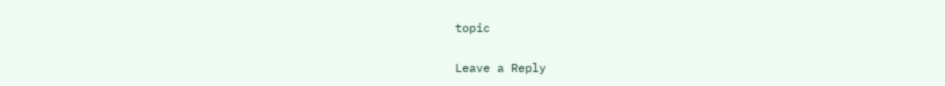topic

Leave a Reply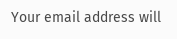Your email address will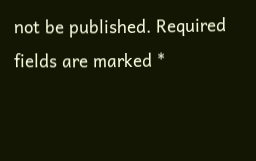not be published. Required fields are marked *